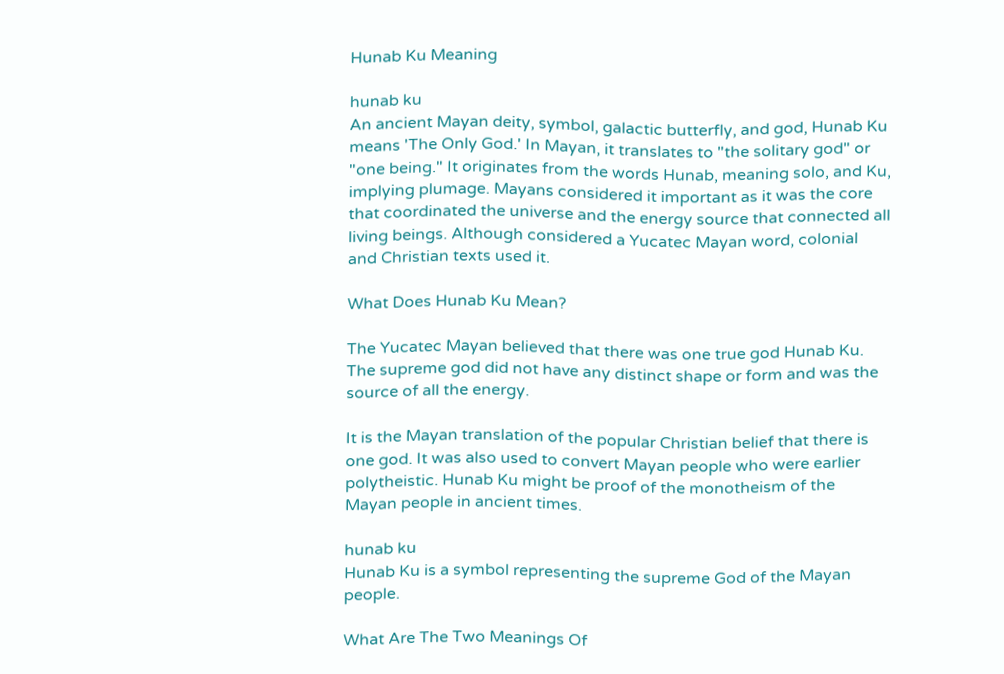Hunab Ku Meaning

hunab ku
An ancient Mayan deity, symbol, galactic butterfly, and god, Hunab Ku means 'The Only God.' In Mayan, it translates to "the solitary god" or "one being." It originates from the words Hunab, meaning solo, and Ku, implying plumage. Mayans considered it important as it was the core that coordinated the universe and the energy source that connected all living beings. Although considered a Yucatec Mayan word, colonial and Christian texts used it.

What Does Hunab Ku Mean?

The Yucatec Mayan believed that there was one true god Hunab Ku. The supreme god did not have any distinct shape or form and was the source of all the energy.

It is the Mayan translation of the popular Christian belief that there is one god. It was also used to convert Mayan people who were earlier polytheistic. Hunab Ku might be proof of the monotheism of the Mayan people in ancient times.

hunab ku
Hunab Ku is a symbol representing the supreme God of the Mayan people.

What Are The Two Meanings Of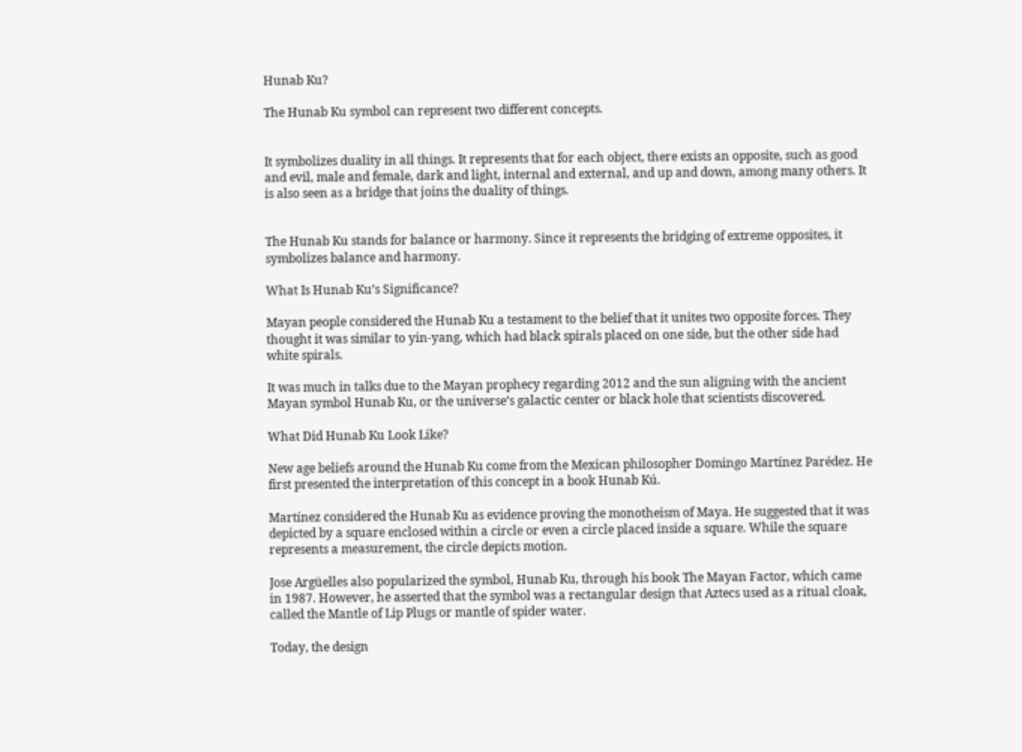Hunab Ku?

The Hunab Ku symbol can represent two different concepts.


It symbolizes duality in all things. It represents that for each object, there exists an opposite, such as good and evil, male and female, dark and light, internal and external, and up and down, among many others. It is also seen as a bridge that joins the duality of things.


The Hunab Ku stands for balance or harmony. Since it represents the bridging of extreme opposites, it symbolizes balance and harmony.

What Is Hunab Ku’s Significance?

Mayan people considered the Hunab Ku a testament to the belief that it unites two opposite forces. They thought it was similar to yin-yang, which had black spirals placed on one side, but the other side had white spirals.

It was much in talks due to the Mayan prophecy regarding 2012 and the sun aligning with the ancient Mayan symbol Hunab Ku, or the universe’s galactic center or black hole that scientists discovered.

What Did Hunab Ku Look Like?

New age beliefs around the Hunab Ku come from the Mexican philosopher Domingo Martínez Parédez. He first presented the interpretation of this concept in a book Hunab Kú.

Martínez considered the Hunab Ku as evidence proving the monotheism of Maya. He suggested that it was depicted by a square enclosed within a circle or even a circle placed inside a square. While the square represents a measurement, the circle depicts motion.

Jose Argüelles also popularized the symbol, Hunab Ku, through his book The Mayan Factor, which came in 1987. However, he asserted that the symbol was a rectangular design that Aztecs used as a ritual cloak, called the Mantle of Lip Plugs or mantle of spider water.

Today, the design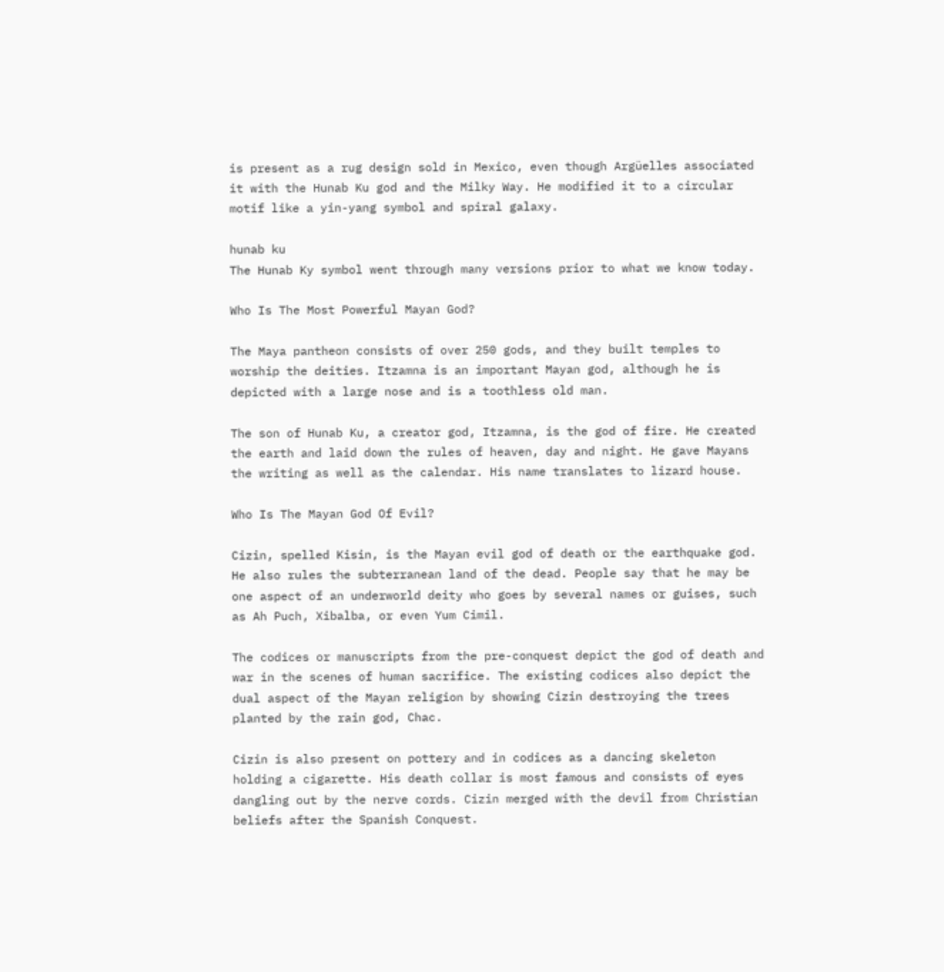is present as a rug design sold in Mexico, even though Argüelles associated it with the Hunab Ku god and the Milky Way. He modified it to a circular motif like a yin-yang symbol and spiral galaxy.

hunab ku
The Hunab Ky symbol went through many versions prior to what we know today.

Who Is The Most Powerful Mayan God?

The Maya pantheon consists of over 250 gods, and they built temples to worship the deities. Itzamna is an important Mayan god, although he is depicted with a large nose and is a toothless old man.

The son of Hunab Ku, a creator god, Itzamna, is the god of fire. He created the earth and laid down the rules of heaven, day and night. He gave Mayans the writing as well as the calendar. His name translates to lizard house.

Who Is The Mayan God Of Evil?

Cizin, spelled Kisin, is the Mayan evil god of death or the earthquake god. He also rules the subterranean land of the dead. People say that he may be one aspect of an underworld deity who goes by several names or guises, such as Ah Puch, Xibalba, or even Yum Cimil.

The codices or manuscripts from the pre-conquest depict the god of death and war in the scenes of human sacrifice. The existing codices also depict the dual aspect of the Mayan religion by showing Cizin destroying the trees planted by the rain god, Chac.

Cizin is also present on pottery and in codices as a dancing skeleton holding a cigarette. His death collar is most famous and consists of eyes dangling out by the nerve cords. Cizin merged with the devil from Christian beliefs after the Spanish Conquest.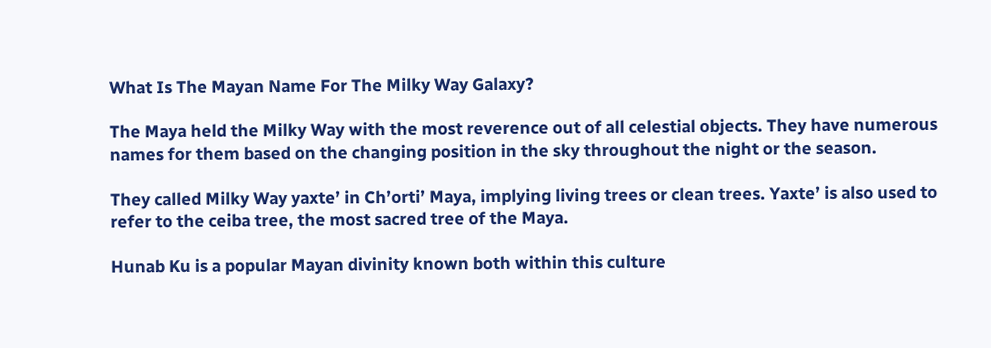What Is The Mayan Name For The Milky Way Galaxy?

The Maya held the Milky Way with the most reverence out of all celestial objects. They have numerous names for them based on the changing position in the sky throughout the night or the season.

They called Milky Way yaxte’ in Ch’orti’ Maya, implying living trees or clean trees. Yaxte’ is also used to refer to the ceiba tree, the most sacred tree of the Maya.

Hunab Ku is a popular Mayan divinity known both within this culture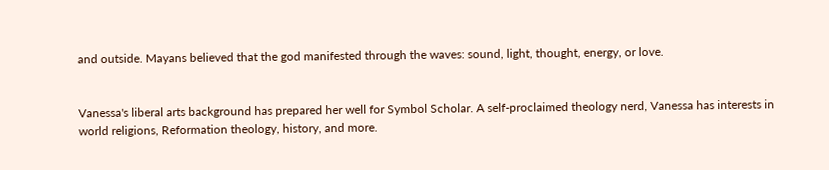and outside. Mayans believed that the god manifested through the waves: sound, light, thought, energy, or love.


Vanessa's liberal arts background has prepared her well for Symbol Scholar. A self-proclaimed theology nerd, Vanessa has interests in world religions, Reformation theology, history, and more.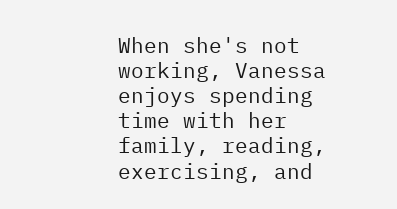When she's not working, Vanessa enjoys spending time with her family, reading, exercising, and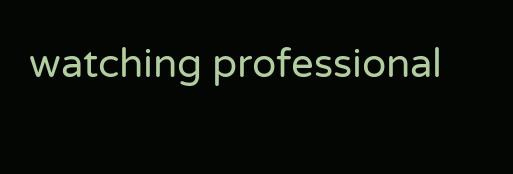watching professional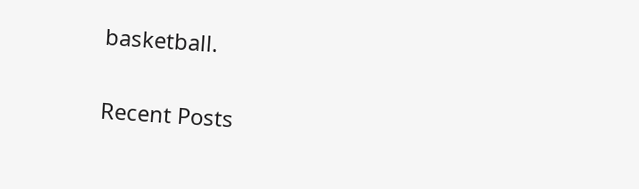basketball.

Recent Posts